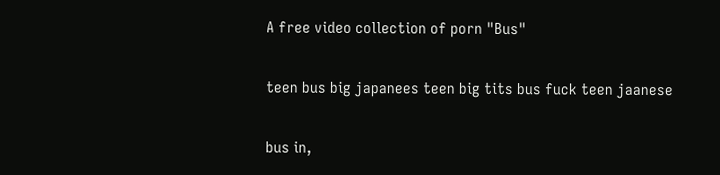A free video collection of porn "Bus"

teen bus big japanees teen big tits bus fuck teen jaanese

bus in,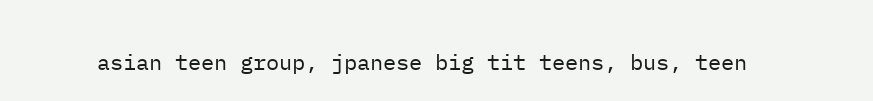asian teen group, jpanese big tit teens, bus, teen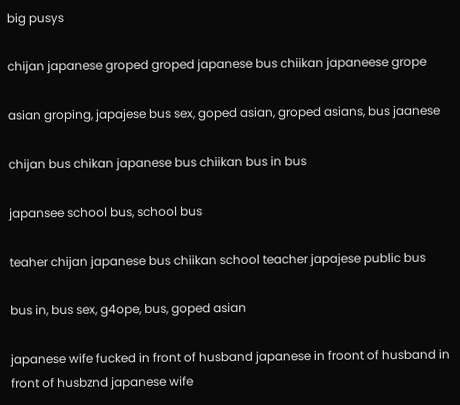big pusys

chijan japanese groped groped japanese bus chiikan japaneese grope

asian groping, japajese bus sex, goped asian, groped asians, bus jaanese

chijan bus chikan japanese bus chiikan bus in bus

japansee school bus, school bus

teaher chijan japanese bus chiikan school teacher japajese public bus

bus in, bus sex, g4ope, bus, goped asian

japanese wife fucked in front of husband japanese in froont of husband in front of husbznd japanese wife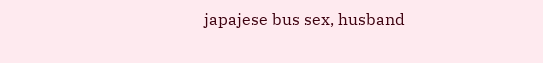japajese bus sex, husband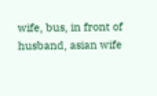wife, bus, in front of husband, asian wife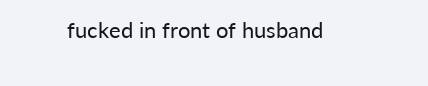fucked in front of husband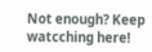Not enough? Keep watcching here!